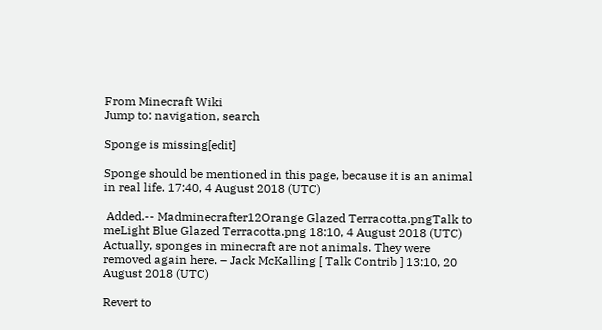From Minecraft Wiki
Jump to: navigation, search

Sponge is missing[edit]

Sponge should be mentioned in this page, because it is an animal in real life. 17:40, 4 August 2018 (UTC)

 Added.-- Madminecrafter12Orange Glazed Terracotta.pngTalk to meLight Blue Glazed Terracotta.png 18:10, 4 August 2018 (UTC)
Actually, sponges in minecraft are not animals. They were removed again here. – Jack McKalling [ Talk Contrib ] 13:10, 20 August 2018 (UTC)

Revert to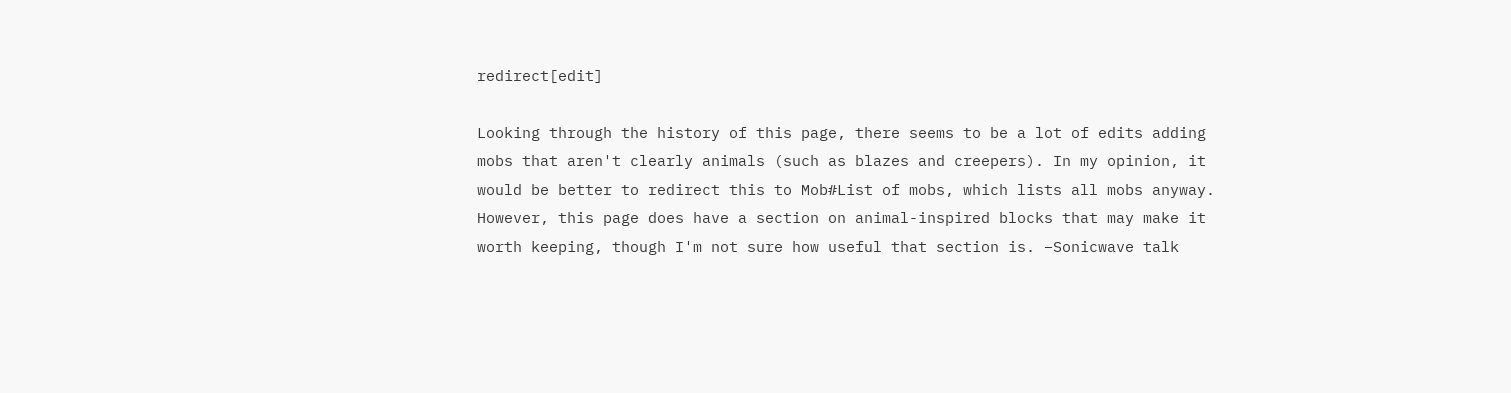redirect[edit]

Looking through the history of this page, there seems to be a lot of edits adding mobs that aren't clearly animals (such as blazes and creepers). In my opinion, it would be better to redirect this to Mob#List of mobs, which lists all mobs anyway. However, this page does have a section on animal-inspired blocks that may make it worth keeping, though I'm not sure how useful that section is. –Sonicwave talk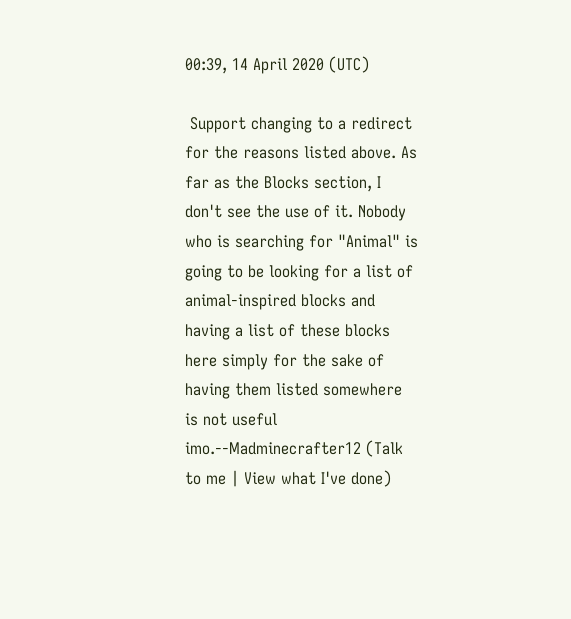00:39, 14 April 2020 (UTC)

 Support changing to a redirect for the reasons listed above. As far as the Blocks section, I don't see the use of it. Nobody who is searching for "Animal" is going to be looking for a list of animal-inspired blocks and having a list of these blocks here simply for the sake of having them listed somewhere is not useful imo.--Madminecrafter12 (Talk to me | View what I've done)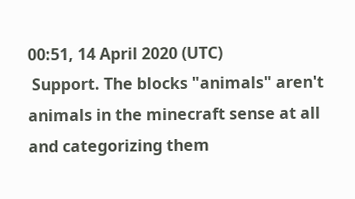00:51, 14 April 2020 (UTC)
 Support. The blocks "animals" aren't animals in the minecraft sense at all and categorizing them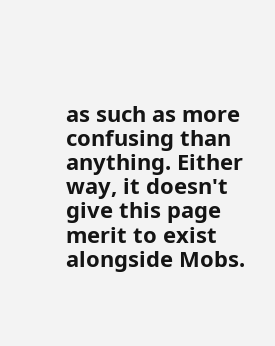as such as more confusing than anything. Either way, it doesn't give this page merit to exist alongside Mobs.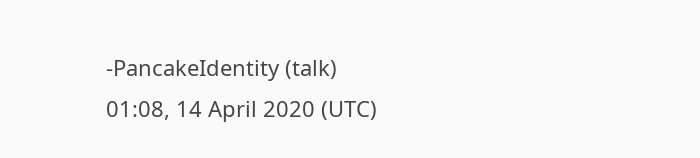-PancakeIdentity (talk) 01:08, 14 April 2020 (UTC)